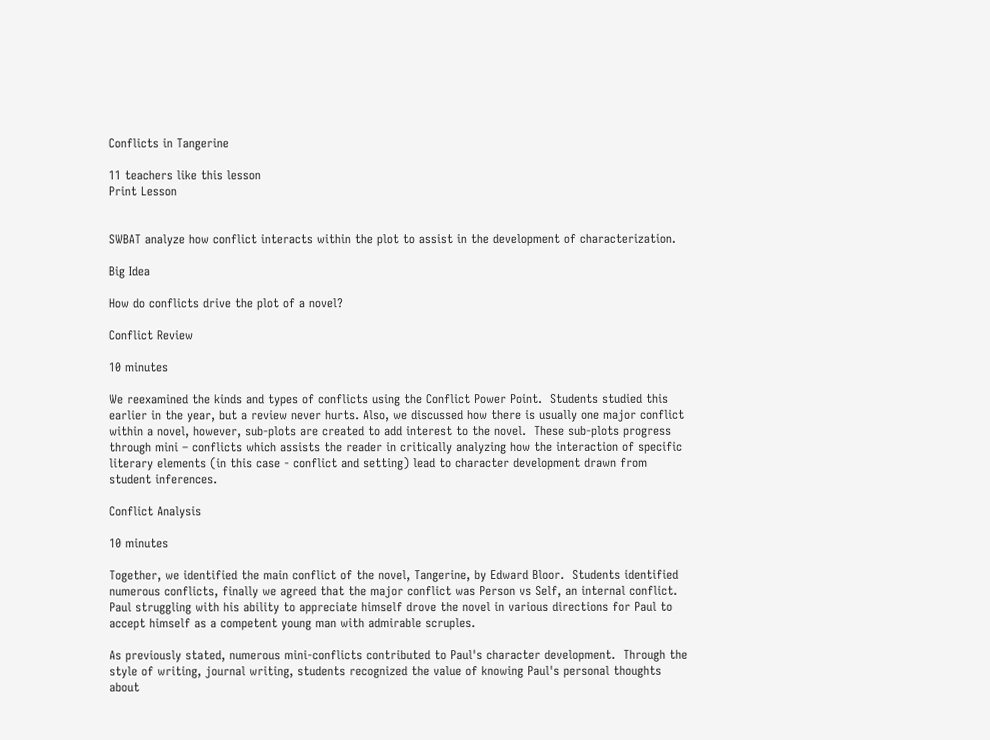Conflicts in Tangerine

11 teachers like this lesson
Print Lesson


SWBAT analyze how conflict interacts within the plot to assist in the development of characterization.

Big Idea

How do conflicts drive the plot of a novel?

Conflict Review

10 minutes

We reexamined the kinds and types of conflicts using the Conflict Power Point.  Students studied this earlier in the year, but a review never hurts. Also, we discussed how there is usually one major conflict within a novel, however, sub-plots are created to add interest to the novel.  These sub-plots progress through mini – conflicts which assists the reader in critically analyzing how the interaction of specific literary elements (in this case - conflict and setting) lead to character development drawn from student inferences.

Conflict Analysis

10 minutes

Together, we identified the main conflict of the novel, Tangerine, by Edward Bloor.  Students identified numerous conflicts, finally we agreed that the major conflict was Person vs Self, an internal conflict.  Paul struggling with his ability to appreciate himself drove the novel in various directions for Paul to accept himself as a competent young man with admirable scruples.

As previously stated, numerous mini-conflicts contributed to Paul's character development.  Through the style of writing, journal writing, students recognized the value of knowing Paul's personal thoughts about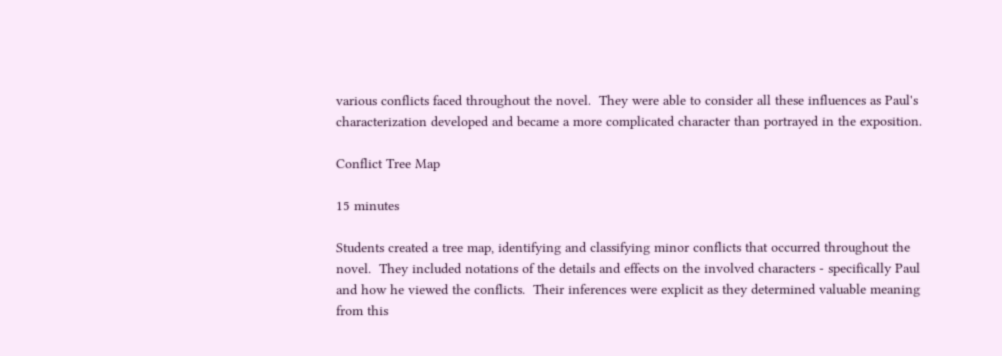various conflicts faced throughout the novel.  They were able to consider all these influences as Paul's characterization developed and became a more complicated character than portrayed in the exposition.

Conflict Tree Map

15 minutes

Students created a tree map, identifying and classifying minor conflicts that occurred throughout the novel.  They included notations of the details and effects on the involved characters - specifically Paul and how he viewed the conflicts.  Their inferences were explicit as they determined valuable meaning from this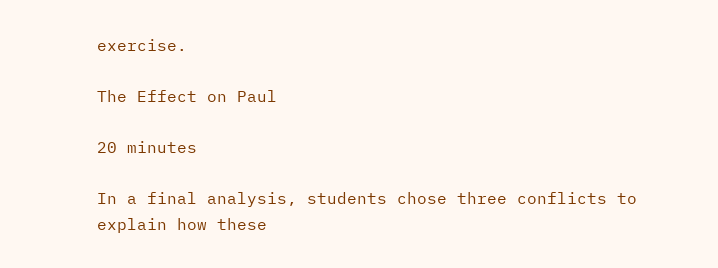exercise.

The Effect on Paul

20 minutes

In a final analysis, students chose three conflicts to explain how these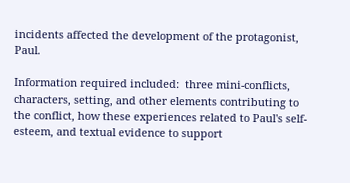incidents affected the development of the protagonist, Paul.

Information required included:  three mini-conflicts, characters, setting, and other elements contributing to the conflict, how these experiences related to Paul's self-esteem, and textual evidence to support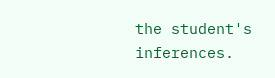the student's inferences.